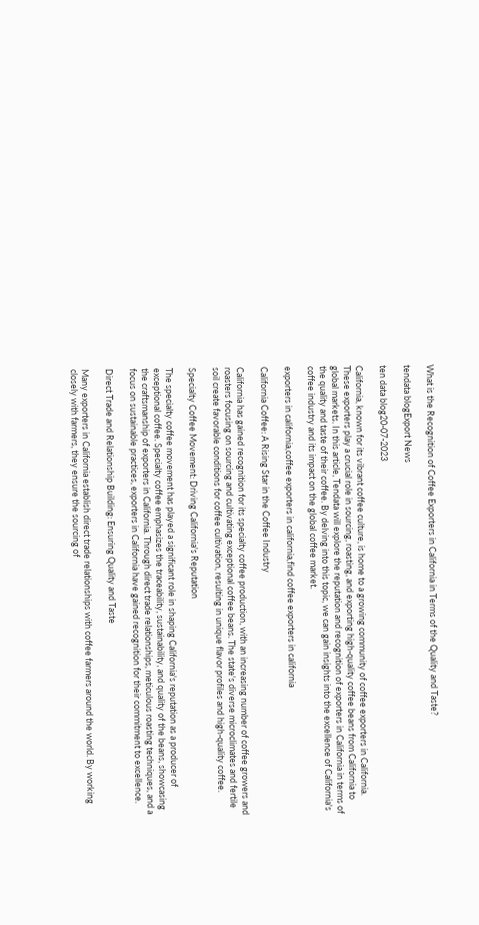What is the Recognition of Coffee Exporters in California in Terms of the Quality and Taste?

tendata blogExport News

ten data blog20-07-2023

California, known for its vibrant coffee culture, is home to a growing community of coffee exporters in California. These exporters play a crucial role in sourcing, roasting, and exporting high-quality coffee beans from California to global markets. In this article, Tendata will explore the reputation and recognition of exporters in California in terms of the quality and taste of their coffee. By delving into this topic, we can gain insights into the excellence of California's coffee industry and its impact on the global coffee market.

exporters in california,coffee exporters in california,find coffee exporters in california

California Coffee: A Rising Star in the Coffee Industry

California has gained recognition for its specialty coffee production, with an increasing number of coffee growers and roasters focusing on sourcing and cultivating exceptional coffee beans. The state's diverse microclimates and fertile soil create favorable conditions for coffee cultivation, resulting in unique flavor profiles and high-quality coffee.

Specialty Coffee Movement: Driving California's Reputation

The specialty coffee movement has played a significant role in shaping California's reputation as a producer of exceptional coffee. Specialty coffee emphasizes the traceability, sustainability, and quality of the beans, showcasing the craftsmanship of exporters in California. Through direct trade relationships, meticulous roasting techniques, and a focus on sustainable practices, exporters in California have gained recognition for their commitment to excellence.

Direct Trade and Relationship Building: Ensuring Quality and Taste

Many exporters in California establish direct trade relationships with coffee farmers around the world. By working closely with farmers, they ensure the sourcing of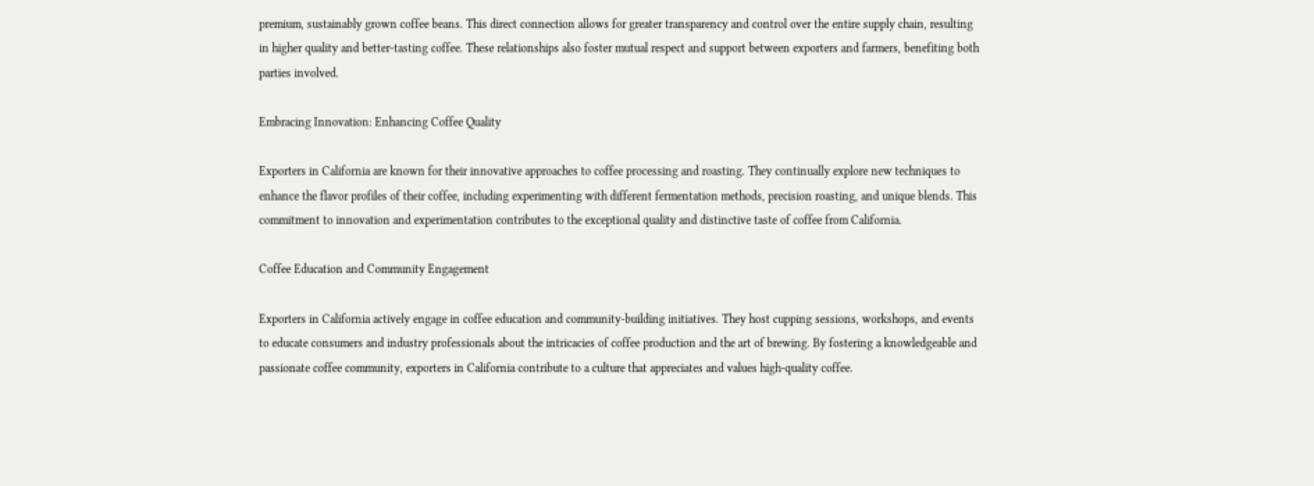premium, sustainably grown coffee beans. This direct connection allows for greater transparency and control over the entire supply chain, resulting in higher quality and better-tasting coffee. These relationships also foster mutual respect and support between exporters and farmers, benefiting both parties involved.

Embracing Innovation: Enhancing Coffee Quality

Exporters in California are known for their innovative approaches to coffee processing and roasting. They continually explore new techniques to enhance the flavor profiles of their coffee, including experimenting with different fermentation methods, precision roasting, and unique blends. This commitment to innovation and experimentation contributes to the exceptional quality and distinctive taste of coffee from California.

Coffee Education and Community Engagement

Exporters in California actively engage in coffee education and community-building initiatives. They host cupping sessions, workshops, and events to educate consumers and industry professionals about the intricacies of coffee production and the art of brewing. By fostering a knowledgeable and passionate coffee community, exporters in California contribute to a culture that appreciates and values high-quality coffee.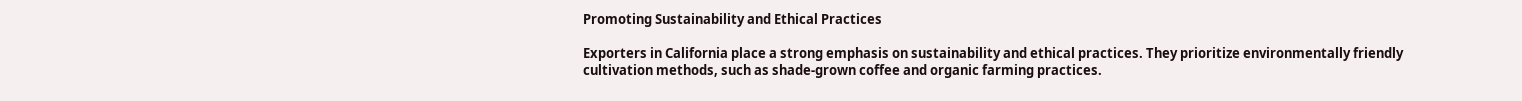Promoting Sustainability and Ethical Practices

Exporters in California place a strong emphasis on sustainability and ethical practices. They prioritize environmentally friendly cultivation methods, such as shade-grown coffee and organic farming practices.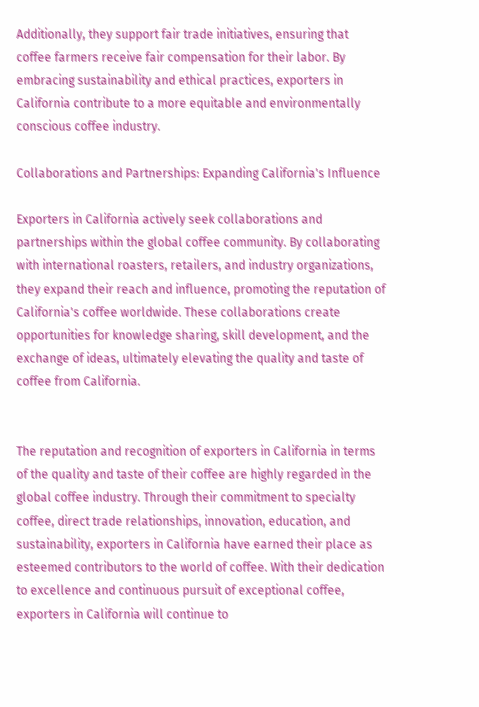Additionally, they support fair trade initiatives, ensuring that coffee farmers receive fair compensation for their labor. By embracing sustainability and ethical practices, exporters in California contribute to a more equitable and environmentally conscious coffee industry.

Collaborations and Partnerships: Expanding California's Influence

Exporters in California actively seek collaborations and partnerships within the global coffee community. By collaborating with international roasters, retailers, and industry organizations, they expand their reach and influence, promoting the reputation of California's coffee worldwide. These collaborations create opportunities for knowledge sharing, skill development, and the exchange of ideas, ultimately elevating the quality and taste of coffee from California.


The reputation and recognition of exporters in California in terms of the quality and taste of their coffee are highly regarded in the global coffee industry. Through their commitment to specialty coffee, direct trade relationships, innovation, education, and sustainability, exporters in California have earned their place as esteemed contributors to the world of coffee. With their dedication to excellence and continuous pursuit of exceptional coffee, exporters in California will continue to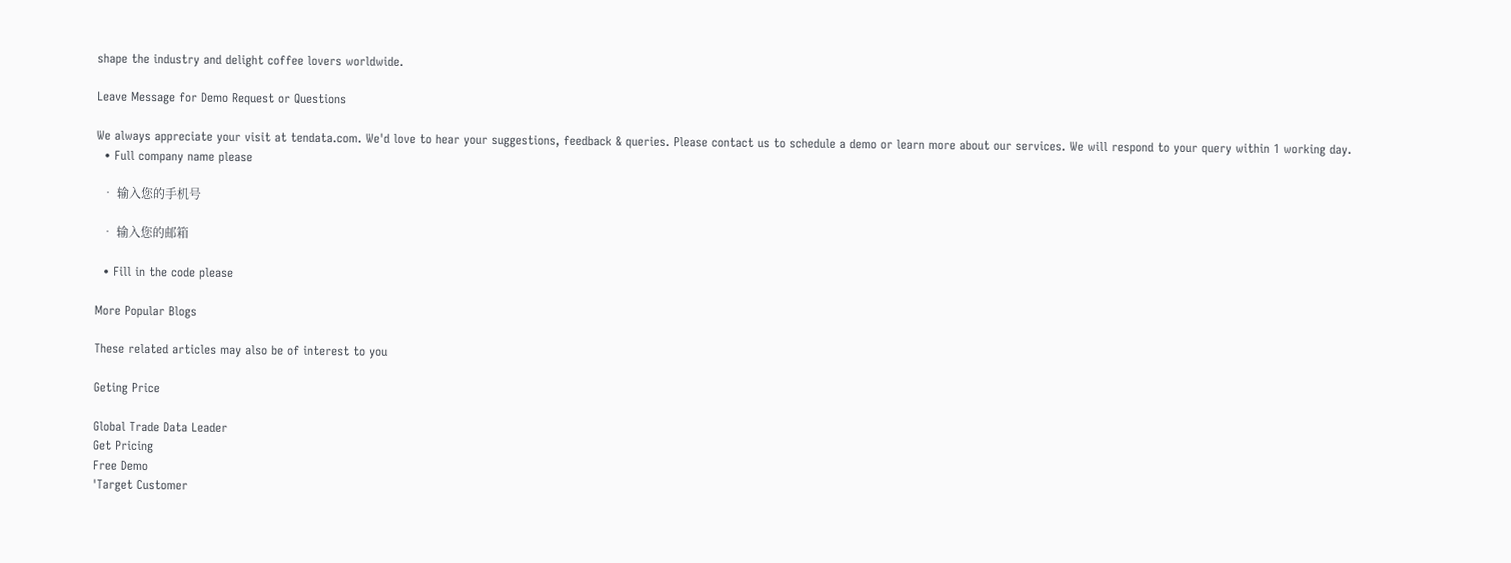shape the industry and delight coffee lovers worldwide.

Leave Message for Demo Request or Questions

We always appreciate your visit at tendata.com. We'd love to hear your suggestions, feedback & queries. Please contact us to schedule a demo or learn more about our services. We will respond to your query within 1 working day.
  • Full company name please

  • 输入您的手机号

  • 输入您的邮箱

  • Fill in the code please

More Popular Blogs

These related articles may also be of interest to you

Geting Price

Global Trade Data Leader
Get Pricing
Free Demo
'Target Customer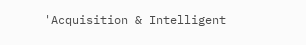'Acquisition & Intelligent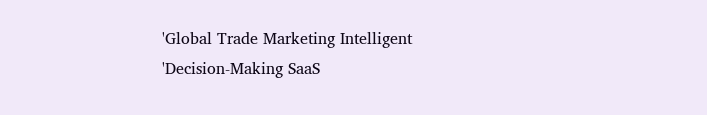'Global Trade Marketing Intelligent
'Decision-Making SaaS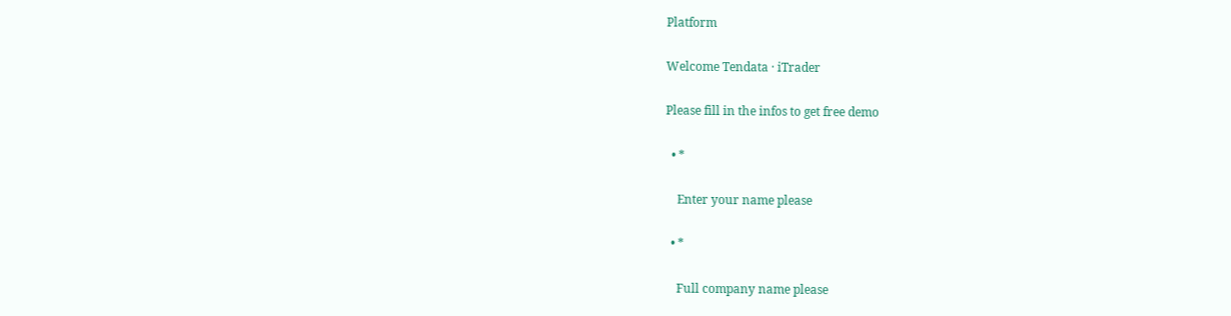Platform

Welcome Tendata · iTrader

Please fill in the infos to get free demo

  • *

    Enter your name please

  • *

    Full company name please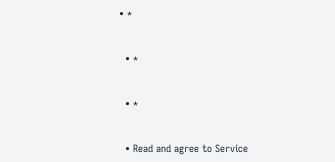• *


  • *


  • *


  • Read and agree to Service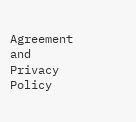Agreement and Privacy Policy